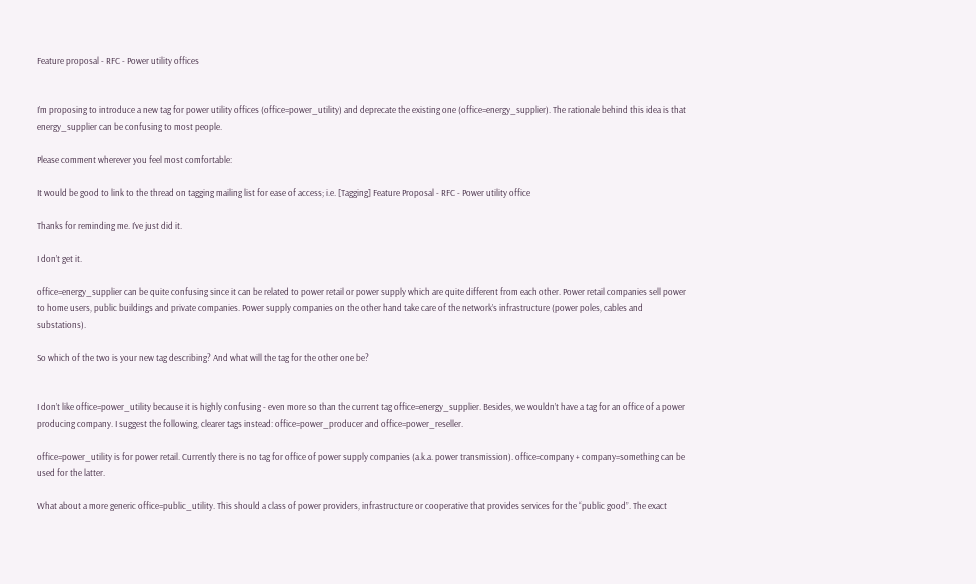Feature proposal - RFC - Power utility offices


I’m proposing to introduce a new tag for power utility offices (office=power_utility) and deprecate the existing one (office=energy_supplier). The rationale behind this idea is that energy_supplier can be confusing to most people.

Please comment wherever you feel most comfortable:

It would be good to link to the thread on tagging mailing list for ease of access; i.e. [Tagging] Feature Proposal - RFC - Power utility office

Thanks for reminding me. I’ve just did it.

I don’t get it.

office=energy_supplier can be quite confusing since it can be related to power retail or power supply which are quite different from each other. Power retail companies sell power to home users, public buildings and private companies. Power supply companies on the other hand take care of the network’s infrastructure (power poles, cables and substations).

So which of the two is your new tag describing? And what will the tag for the other one be?


I don’t like office=power_utility because it is highly confusing - even more so than the current tag office=energy_supplier. Besides, we wouldn’t have a tag for an office of a power producing company. I suggest the following, clearer tags instead: office=power_producer and office=power_reseller.

office=power_utility is for power retail. Currently there is no tag for office of power supply companies (a.k.a. power transmission). office=company + company=something can be used for the latter.

What about a more generic office=public_utility. This should a class of power providers, infrastructure or cooperative that provides services for the “public good”. The exact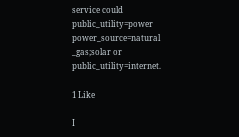service could public_utility=power power_source=natural _gas;solar or public_utility=internet.

1 Like

I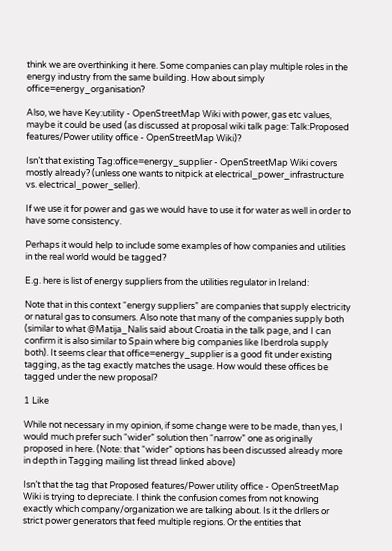think we are overthinking it here. Some companies can play multiple roles in the energy industry from the same building. How about simply office=energy_organisation?

Also, we have Key:utility - OpenStreetMap Wiki with power, gas etc values, maybe it could be used (as discussed at proposal wiki talk page: Talk:Proposed features/Power utility office - OpenStreetMap Wiki)?

Isn’t that existing Tag:office=energy_supplier - OpenStreetMap Wiki covers mostly already? (unless one wants to nitpick at electrical_power_infrastructure vs. electrical_power_seller).

If we use it for power and gas we would have to use it for water as well in order to have some consistency.

Perhaps it would help to include some examples of how companies and utilities in the real world would be tagged?

E.g. here is list of energy suppliers from the utilities regulator in Ireland:

Note that in this context “energy suppliers” are companies that supply electricity or natural gas to consumers. Also note that many of the companies supply both (similar to what @Matija_Nalis said about Croatia in the talk page, and I can confirm it is also similar to Spain where big companies like Iberdrola supply both). It seems clear that office=energy_supplier is a good fit under existing tagging, as the tag exactly matches the usage. How would these offices be tagged under the new proposal?

1 Like

While not necessary in my opinion, if some change were to be made, than yes, I would much prefer such “wider” solution then “narrow” one as originally proposed in here. (Note: that “wider” options has been discussed already more in depth in Tagging mailing list thread linked above)

Isn’t that the tag that Proposed features/Power utility office - OpenStreetMap Wiki is trying to depreciate. I think the confusion comes from not knowing exactly which company/organization we are talking about. Is it the drllers or strict power generators that feed multiple regions. Or the entities that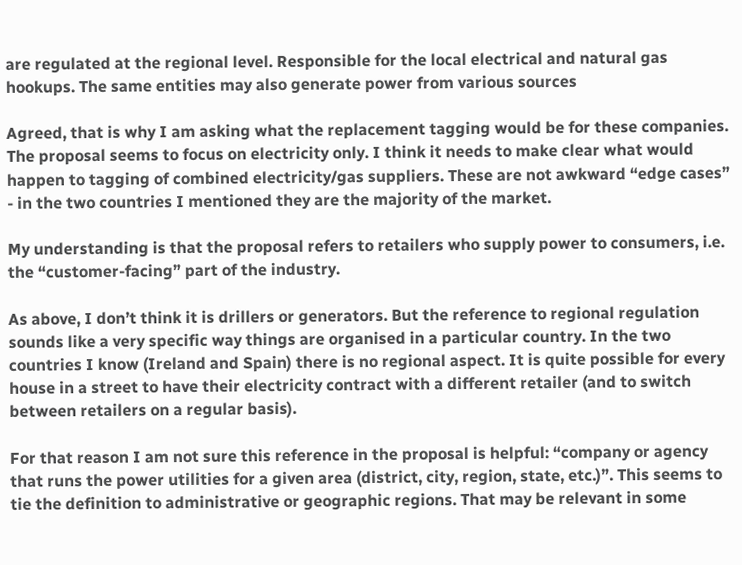are regulated at the regional level. Responsible for the local electrical and natural gas hookups. The same entities may also generate power from various sources

Agreed, that is why I am asking what the replacement tagging would be for these companies. The proposal seems to focus on electricity only. I think it needs to make clear what would happen to tagging of combined electricity/gas suppliers. These are not awkward “edge cases” - in the two countries I mentioned they are the majority of the market.

My understanding is that the proposal refers to retailers who supply power to consumers, i.e. the “customer-facing” part of the industry.

As above, I don’t think it is drillers or generators. But the reference to regional regulation sounds like a very specific way things are organised in a particular country. In the two countries I know (Ireland and Spain) there is no regional aspect. It is quite possible for every house in a street to have their electricity contract with a different retailer (and to switch between retailers on a regular basis).

For that reason I am not sure this reference in the proposal is helpful: “company or agency that runs the power utilities for a given area (district, city, region, state, etc.)”. This seems to tie the definition to administrative or geographic regions. That may be relevant in some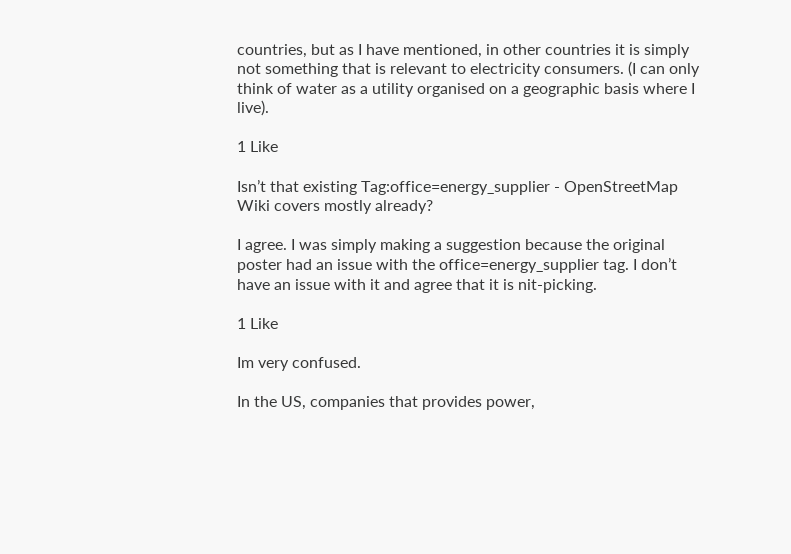countries, but as I have mentioned, in other countries it is simply not something that is relevant to electricity consumers. (I can only think of water as a utility organised on a geographic basis where I live).

1 Like

Isn’t that existing Tag:office=energy_supplier - OpenStreetMap Wiki covers mostly already?

I agree. I was simply making a suggestion because the original poster had an issue with the office=energy_supplier tag. I don’t have an issue with it and agree that it is nit-picking.

1 Like

Im very confused.

In the US, companies that provides power,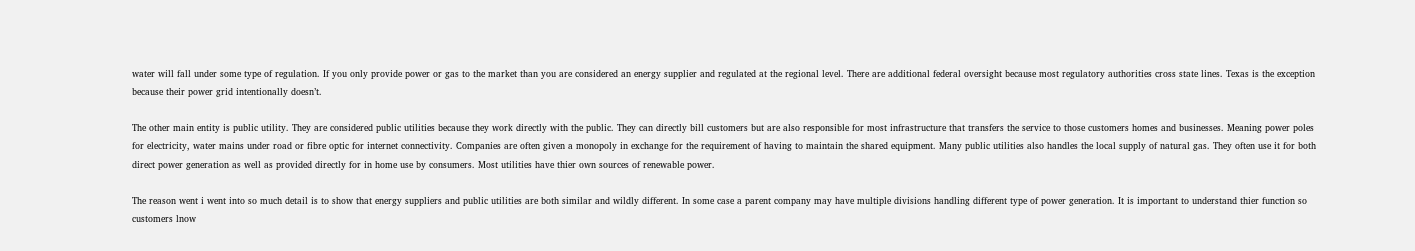water will fall under some type of regulation. If you only provide power or gas to the market than you are considered an energy supplier and regulated at the regional level. There are additional federal oversight because most regulatory authorities cross state lines. Texas is the exception because their power grid intentionally doesn’t.

The other main entity is public utility. They are considered public utilities because they work directly with the public. They can directly bill customers but are also responsible for most infrastructure that transfers the service to those customers homes and businesses. Meaning power poles for electricity, water mains under road or fibre optic for internet connectivity. Companies are often given a monopoly in exchange for the requirement of having to maintain the shared equipment. Many public utilities also handles the local supply of natural gas. They often use it for both direct power generation as well as provided directly for in home use by consumers. Most utilities have thier own sources of renewable power.

The reason went i went into so much detail is to show that energy suppliers and public utilities are both similar and wildly different. In some case a parent company may have multiple divisions handling different type of power generation. It is important to understand thier function so customers lnow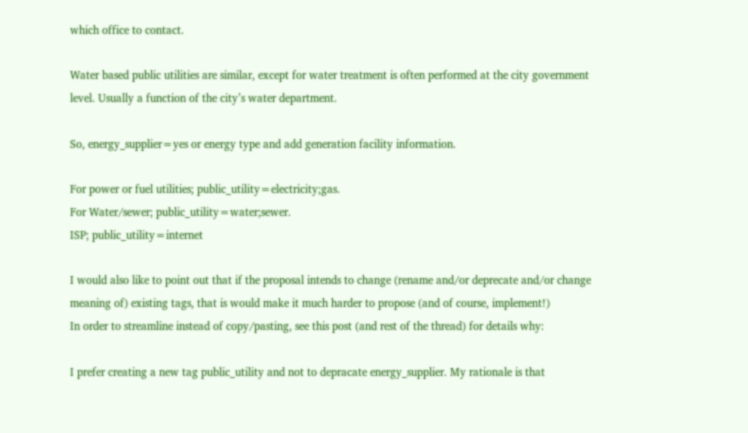which office to contact.

Water based public utilities are similar, except for water treatment is often performed at the city government level. Usually a function of the city’s water department.

So, energy_supplier=yes or energy type and add generation facility information.

For power or fuel utilities; public_utility=electricity;gas.
For Water/sewer; public_utility=water;sewer.
ISP; public_utility=internet

I would also like to point out that if the proposal intends to change (rename and/or deprecate and/or change meaning of) existing tags, that is would make it much harder to propose (and of course, implement!)
In order to streamline instead of copy/pasting, see this post (and rest of the thread) for details why:

I prefer creating a new tag public_utility and not to depracate energy_supplier. My rationale is that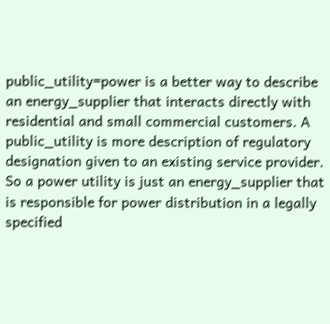public_utility=power is a better way to describe an energy_supplier that interacts directly with residential and small commercial customers. A public_utility is more description of regulatory designation given to an existing service provider. So a power utility is just an energy_supplier that is responsible for power distribution in a legally specified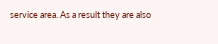service area. As a result they are also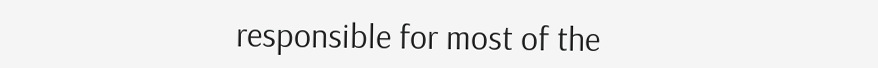responsible for most of the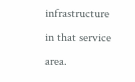infrastructure in that service area.